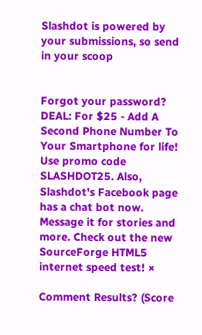Slashdot is powered by your submissions, so send in your scoop


Forgot your password?
DEAL: For $25 - Add A Second Phone Number To Your Smartphone for life! Use promo code SLASHDOT25. Also, Slashdot's Facebook page has a chat bot now. Message it for stories and more. Check out the new SourceForge HTML5 internet speed test! ×

Comment Results? (Score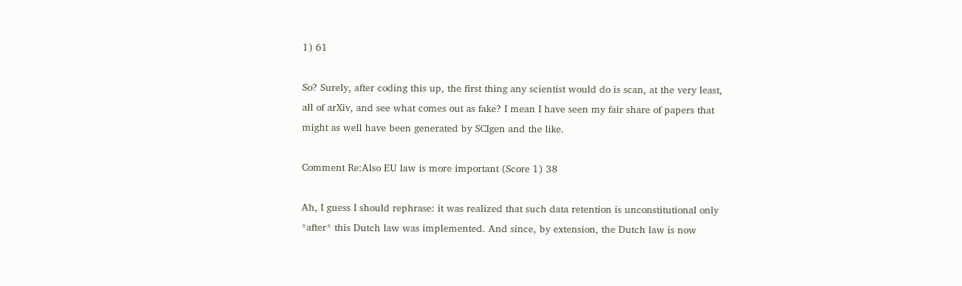1) 61

So? Surely, after coding this up, the first thing any scientist would do is scan, at the very least, all of arXiv, and see what comes out as fake? I mean I have seen my fair share of papers that might as well have been generated by SCIgen and the like.

Comment Re:Also EU law is more important (Score 1) 38

Ah, I guess I should rephrase: it was realized that such data retention is unconstitutional only *after* this Dutch law was implemented. And since, by extension, the Dutch law is now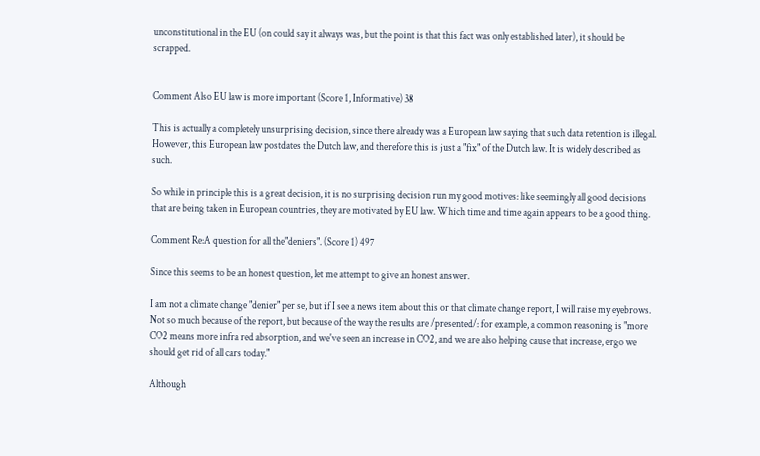unconstitutional in the EU (on could say it always was, but the point is that this fact was only established later), it should be scrapped.


Comment Also EU law is more important (Score 1, Informative) 38

This is actually a completely unsurprising decision, since there already was a European law saying that such data retention is illegal. However, this European law postdates the Dutch law, and therefore this is just a "fix" of the Dutch law. It is widely described as such.

So while in principle this is a great decision, it is no surprising decision run my good motives: like seemingly all good decisions that are being taken in European countries, they are motivated by EU law. Which time and time again appears to be a good thing.

Comment Re:A question for all the"deniers". (Score 1) 497

Since this seems to be an honest question, let me attempt to give an honest answer.

I am not a climate change "denier" per se, but if I see a news item about this or that climate change report, I will raise my eyebrows. Not so much because of the report, but because of the way the results are /presented/: for example, a common reasoning is "more CO2 means more infra red absorption, and we've seen an increase in CO2, and we are also helping cause that increase, ergo we should get rid of all cars today."

Although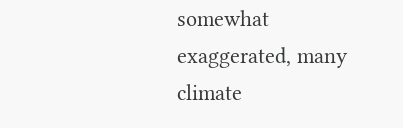somewhat exaggerated, many climate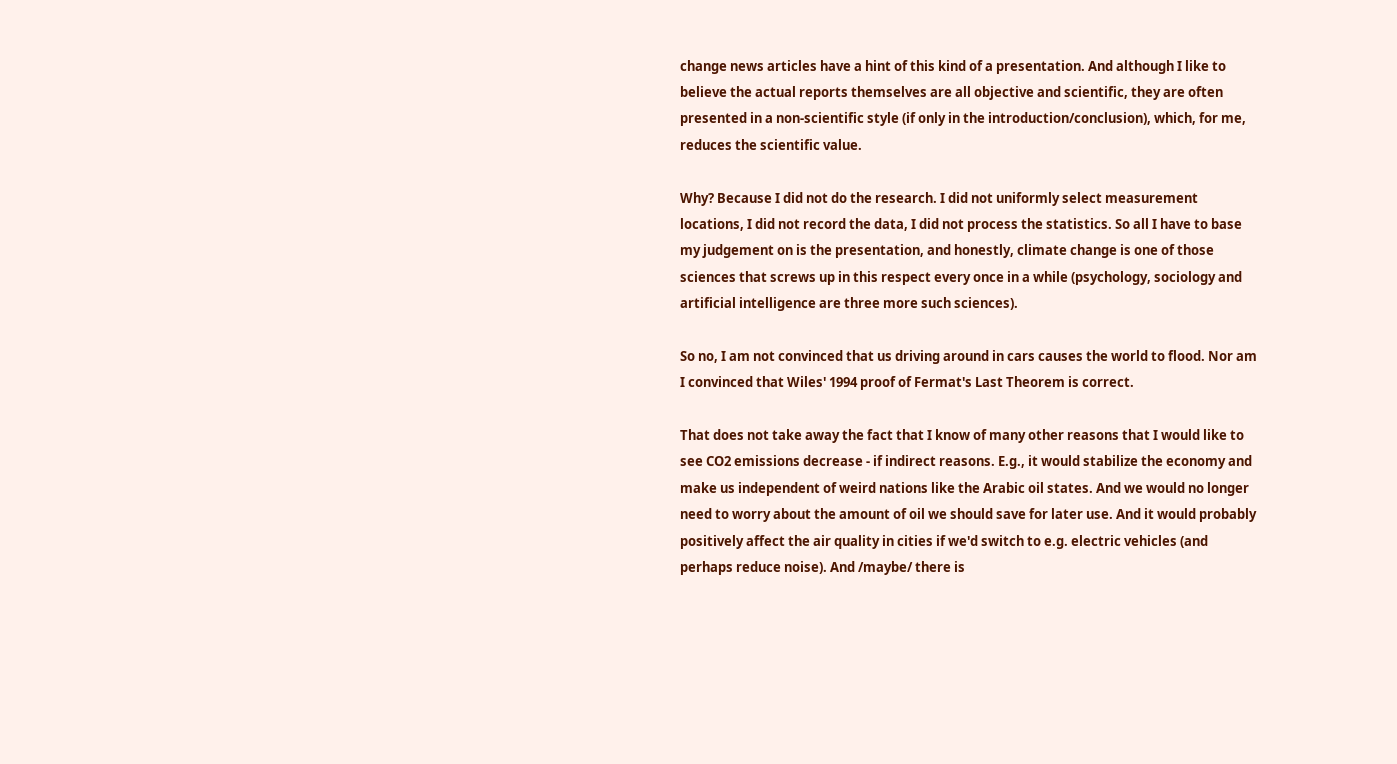change news articles have a hint of this kind of a presentation. And although I like to believe the actual reports themselves are all objective and scientific, they are often presented in a non-scientific style (if only in the introduction/conclusion), which, for me, reduces the scientific value.

Why? Because I did not do the research. I did not uniformly select measurement locations, I did not record the data, I did not process the statistics. So all I have to base my judgement on is the presentation, and honestly, climate change is one of those sciences that screws up in this respect every once in a while (psychology, sociology and artificial intelligence are three more such sciences).

So no, I am not convinced that us driving around in cars causes the world to flood. Nor am I convinced that Wiles' 1994 proof of Fermat's Last Theorem is correct.

That does not take away the fact that I know of many other reasons that I would like to see CO2 emissions decrease - if indirect reasons. E.g., it would stabilize the economy and make us independent of weird nations like the Arabic oil states. And we would no longer need to worry about the amount of oil we should save for later use. And it would probably positively affect the air quality in cities if we'd switch to e.g. electric vehicles (and perhaps reduce noise). And /maybe/ there is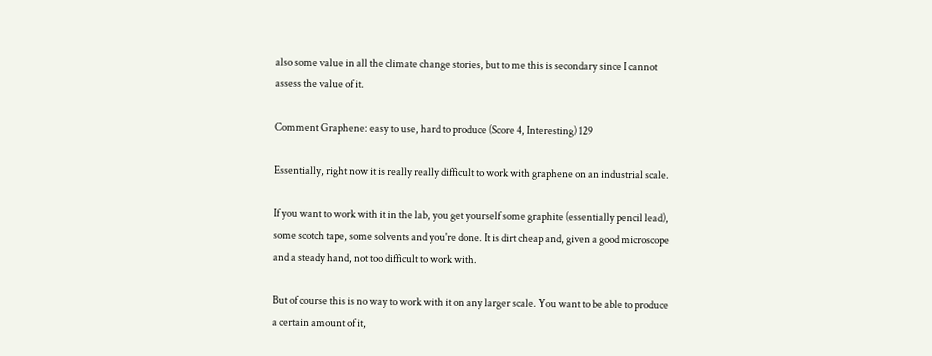also some value in all the climate change stories, but to me this is secondary since I cannot assess the value of it.

Comment Graphene: easy to use, hard to produce (Score 4, Interesting) 129

Essentially, right now it is really really difficult to work with graphene on an industrial scale.

If you want to work with it in the lab, you get yourself some graphite (essentially pencil lead), some scotch tape, some solvents and you're done. It is dirt cheap and, given a good microscope and a steady hand, not too difficult to work with.

But of course this is no way to work with it on any larger scale. You want to be able to produce a certain amount of it,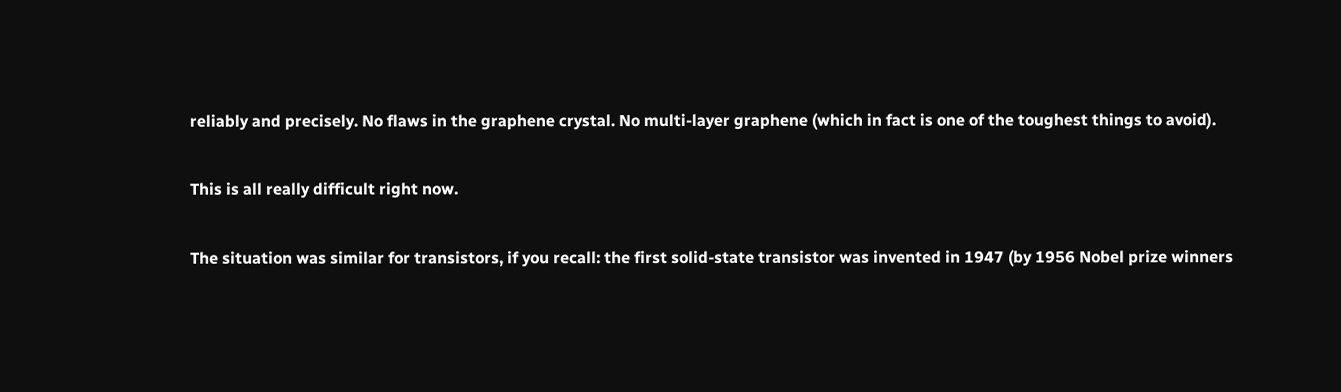reliably and precisely. No flaws in the graphene crystal. No multi-layer graphene (which in fact is one of the toughest things to avoid).

This is all really difficult right now.

The situation was similar for transistors, if you recall: the first solid-state transistor was invented in 1947 (by 1956 Nobel prize winners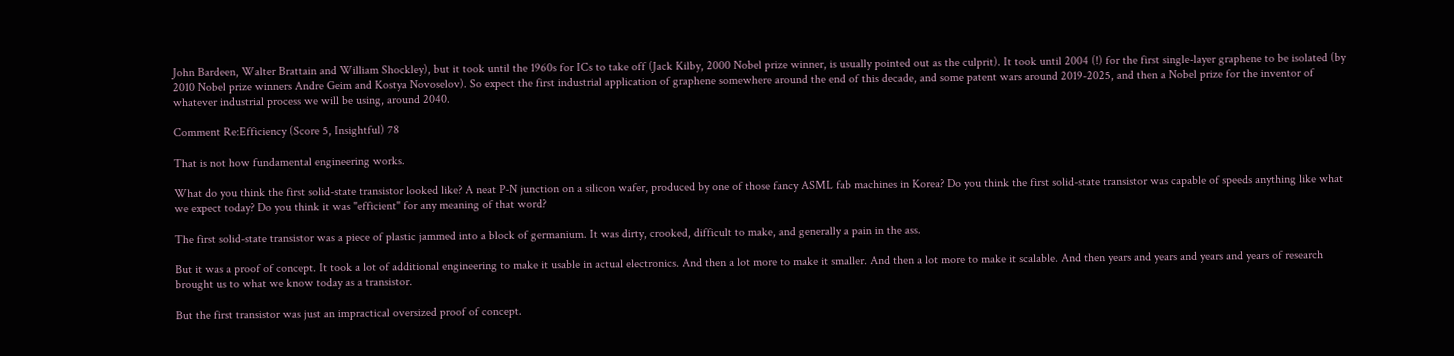John Bardeen, Walter Brattain and William Shockley), but it took until the 1960s for ICs to take off (Jack Kilby, 2000 Nobel prize winner, is usually pointed out as the culprit). It took until 2004 (!) for the first single-layer graphene to be isolated (by 2010 Nobel prize winners Andre Geim and Kostya Novoselov). So expect the first industrial application of graphene somewhere around the end of this decade, and some patent wars around 2019-2025, and then a Nobel prize for the inventor of whatever industrial process we will be using, around 2040.

Comment Re:Efficiency (Score 5, Insightful) 78

That is not how fundamental engineering works.

What do you think the first solid-state transistor looked like? A neat P-N junction on a silicon wafer, produced by one of those fancy ASML fab machines in Korea? Do you think the first solid-state transistor was capable of speeds anything like what we expect today? Do you think it was "efficient" for any meaning of that word?

The first solid-state transistor was a piece of plastic jammed into a block of germanium. It was dirty, crooked, difficult to make, and generally a pain in the ass.

But it was a proof of concept. It took a lot of additional engineering to make it usable in actual electronics. And then a lot more to make it smaller. And then a lot more to make it scalable. And then years and years and years and years of research brought us to what we know today as a transistor.

But the first transistor was just an impractical oversized proof of concept.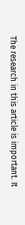The research in this article is important. It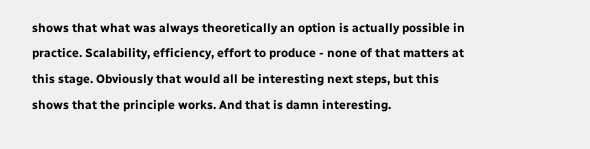shows that what was always theoretically an option is actually possible in practice. Scalability, efficiency, effort to produce - none of that matters at this stage. Obviously that would all be interesting next steps, but this shows that the principle works. And that is damn interesting.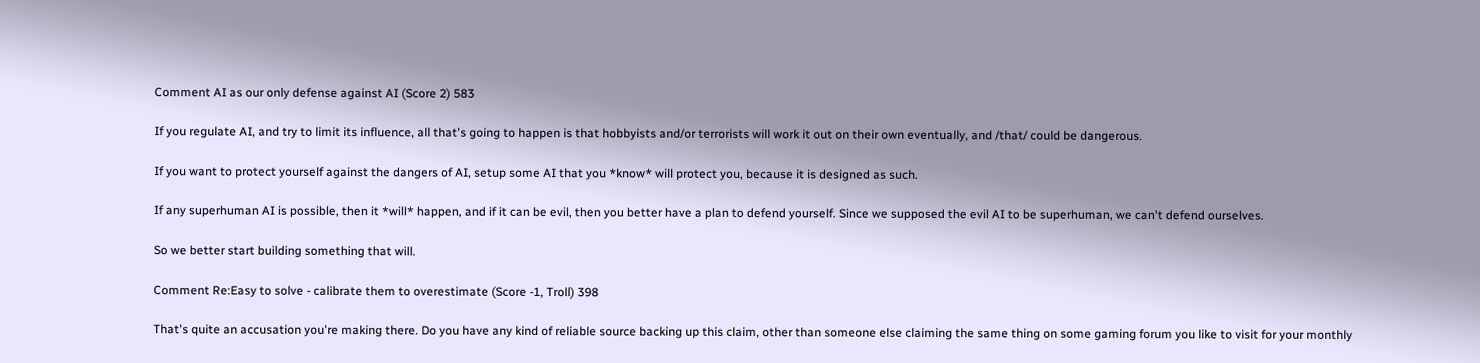Comment AI as our only defense against AI (Score 2) 583

If you regulate AI, and try to limit its influence, all that's going to happen is that hobbyists and/or terrorists will work it out on their own eventually, and /that/ could be dangerous.

If you want to protect yourself against the dangers of AI, setup some AI that you *know* will protect you, because it is designed as such.

If any superhuman AI is possible, then it *will* happen, and if it can be evil, then you better have a plan to defend yourself. Since we supposed the evil AI to be superhuman, we can't defend ourselves.

So we better start building something that will.

Comment Re:Easy to solve - calibrate them to overestimate (Score -1, Troll) 398

That's quite an accusation you're making there. Do you have any kind of reliable source backing up this claim, other than someone else claiming the same thing on some gaming forum you like to visit for your monthly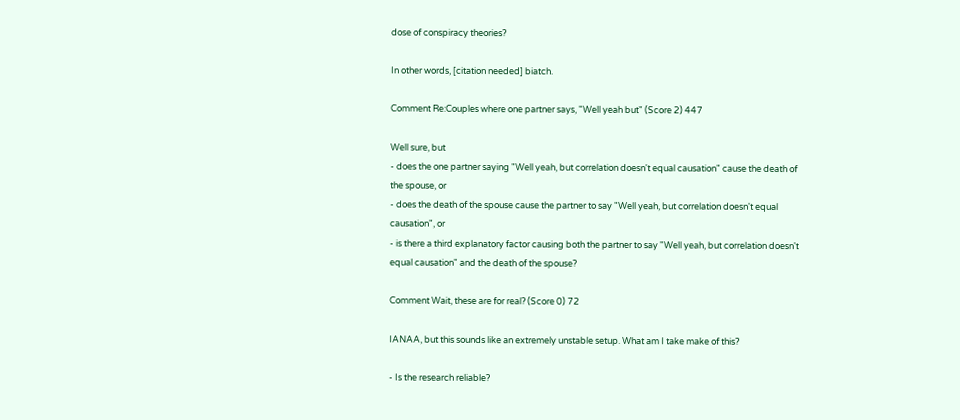dose of conspiracy theories?

In other words, [citation needed] biatch.

Comment Re:Couples where one partner says, "Well yeah but" (Score 2) 447

Well sure, but
- does the one partner saying "Well yeah, but correlation doesn't equal causation" cause the death of the spouse, or
- does the death of the spouse cause the partner to say "Well yeah, but correlation doesn't equal causation", or
- is there a third explanatory factor causing both the partner to say "Well yeah, but correlation doesn't equal causation" and the death of the spouse?

Comment Wait, these are for real? (Score 0) 72

IANAA, but this sounds like an extremely unstable setup. What am I take make of this?

- Is the research reliable?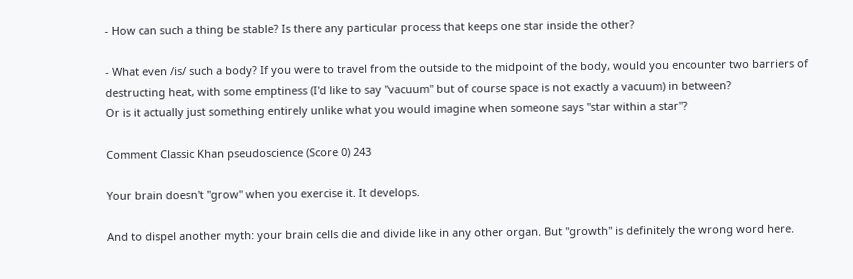- How can such a thing be stable? Is there any particular process that keeps one star inside the other?

- What even /is/ such a body? If you were to travel from the outside to the midpoint of the body, would you encounter two barriers of destructing heat, with some emptiness (I'd like to say "vacuum" but of course space is not exactly a vacuum) in between?
Or is it actually just something entirely unlike what you would imagine when someone says "star within a star"?

Comment Classic Khan pseudoscience (Score 0) 243

Your brain doesn't "grow" when you exercise it. It develops.

And to dispel another myth: your brain cells die and divide like in any other organ. But "growth" is definitely the wrong word here.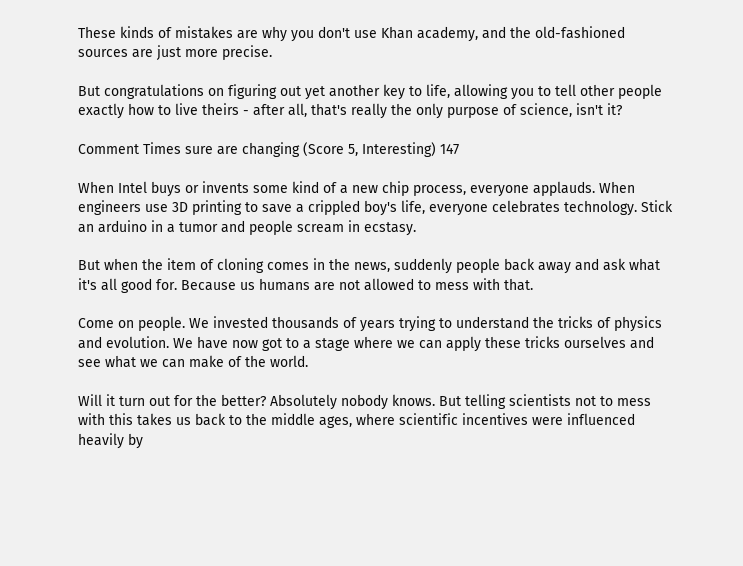These kinds of mistakes are why you don't use Khan academy, and the old-fashioned sources are just more precise.

But congratulations on figuring out yet another key to life, allowing you to tell other people exactly how to live theirs - after all, that's really the only purpose of science, isn't it?

Comment Times sure are changing (Score 5, Interesting) 147

When Intel buys or invents some kind of a new chip process, everyone applauds. When engineers use 3D printing to save a crippled boy's life, everyone celebrates technology. Stick an arduino in a tumor and people scream in ecstasy.

But when the item of cloning comes in the news, suddenly people back away and ask what it's all good for. Because us humans are not allowed to mess with that.

Come on people. We invested thousands of years trying to understand the tricks of physics and evolution. We have now got to a stage where we can apply these tricks ourselves and see what we can make of the world.

Will it turn out for the better? Absolutely nobody knows. But telling scientists not to mess with this takes us back to the middle ages, where scientific incentives were influenced heavily by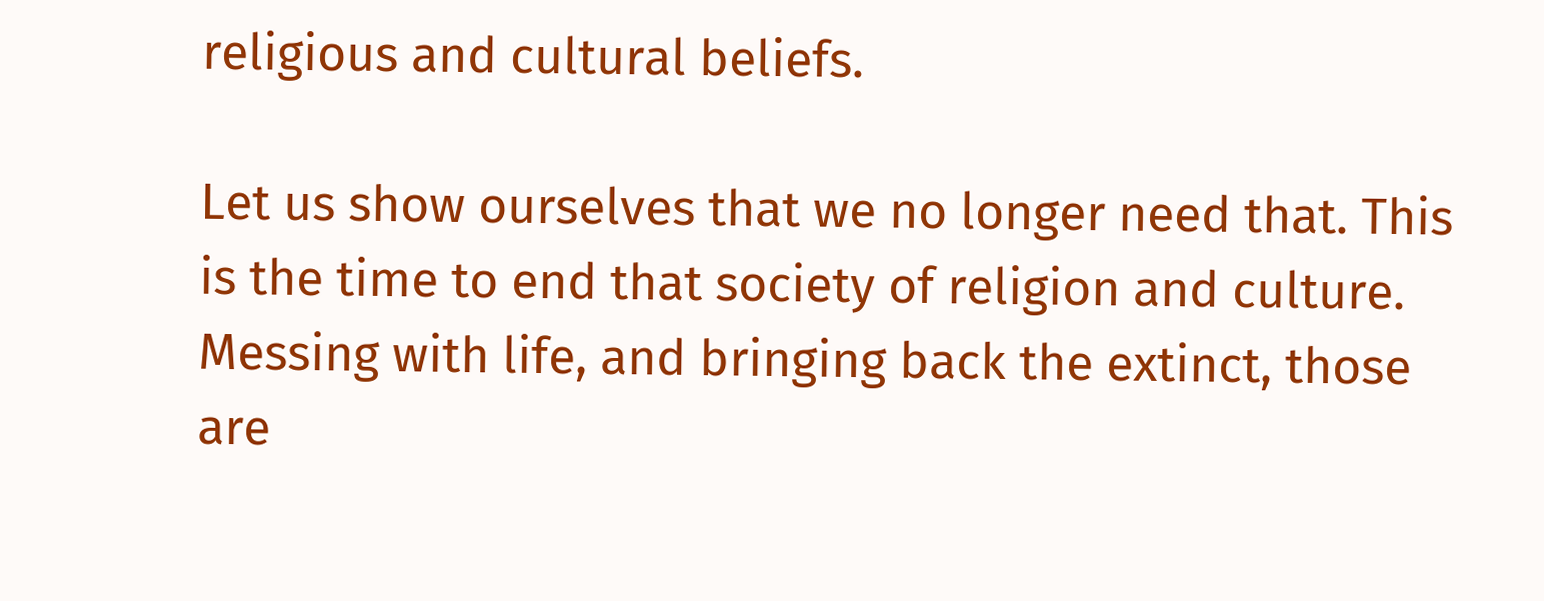religious and cultural beliefs.

Let us show ourselves that we no longer need that. This is the time to end that society of religion and culture. Messing with life, and bringing back the extinct, those are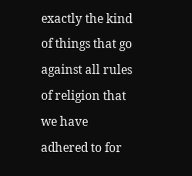exactly the kind of things that go against all rules of religion that we have adhered to for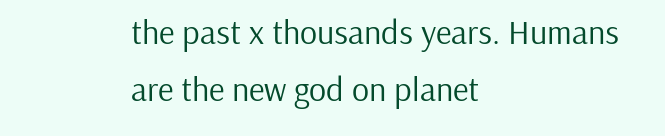the past x thousands years. Humans are the new god on planet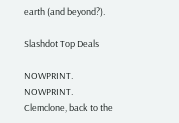earth (and beyond?).

Slashdot Top Deals

NOWPRINT. NOWPRINT. Clemclone, back to the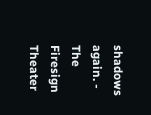shadows again. - The Firesign Theater